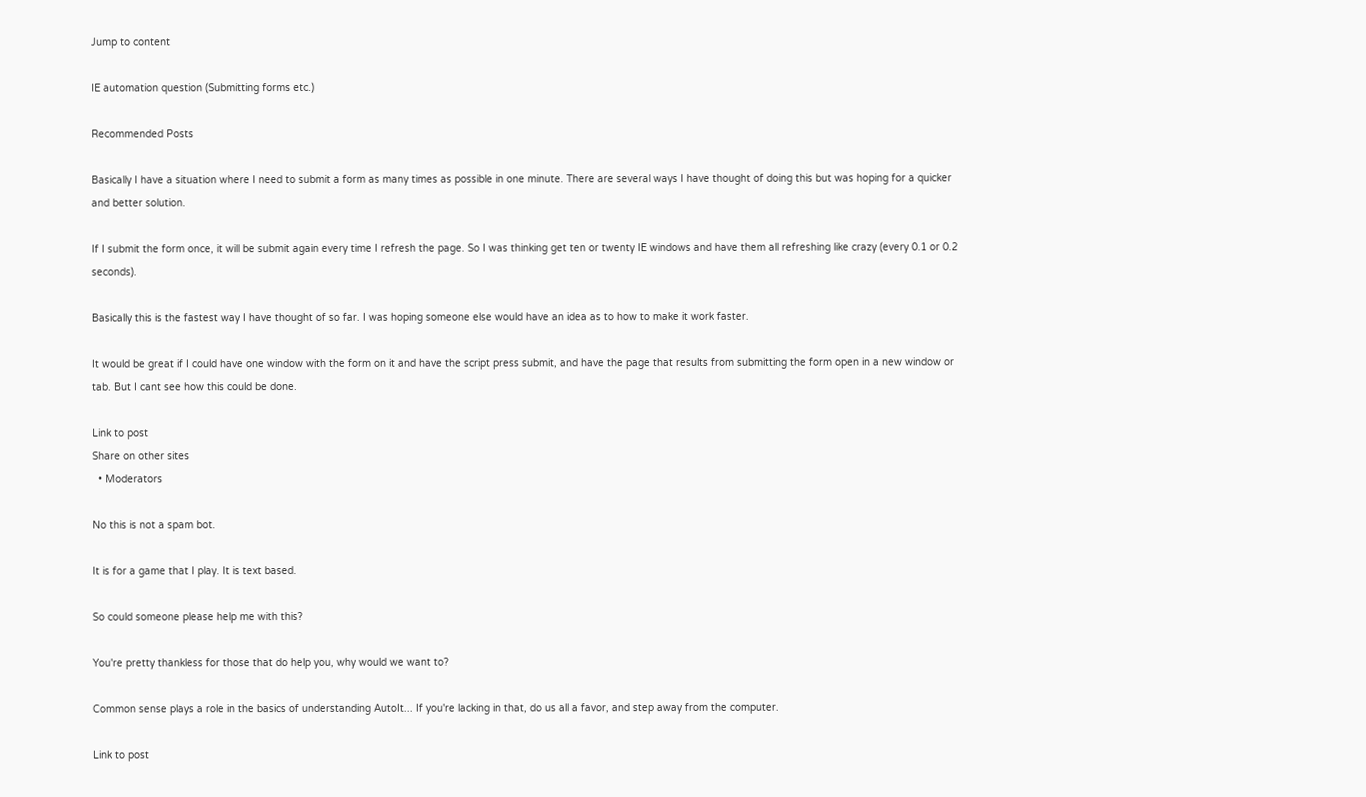Jump to content

IE automation question (Submitting forms etc.)

Recommended Posts

Basically I have a situation where I need to submit a form as many times as possible in one minute. There are several ways I have thought of doing this but was hoping for a quicker and better solution.

If I submit the form once, it will be submit again every time I refresh the page. So I was thinking get ten or twenty IE windows and have them all refreshing like crazy (every 0.1 or 0.2 seconds).

Basically this is the fastest way I have thought of so far. I was hoping someone else would have an idea as to how to make it work faster.

It would be great if I could have one window with the form on it and have the script press submit, and have the page that results from submitting the form open in a new window or tab. But I cant see how this could be done.

Link to post
Share on other sites
  • Moderators

No this is not a spam bot.

It is for a game that I play. It is text based.

So could someone please help me with this?

You're pretty thankless for those that do help you, why would we want to?

Common sense plays a role in the basics of understanding AutoIt... If you're lacking in that, do us all a favor, and step away from the computer.

Link to post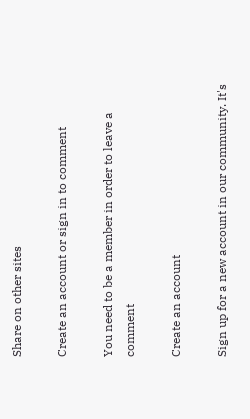Share on other sites

Create an account or sign in to comment

You need to be a member in order to leave a comment

Create an account

Sign up for a new account in our community. It's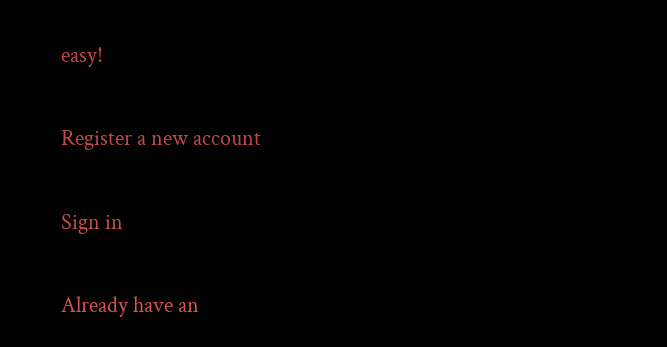easy!

Register a new account

Sign in

Already have an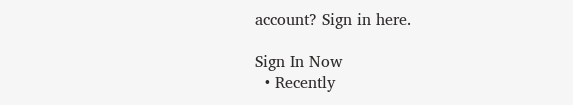account? Sign in here.

Sign In Now
  • Recently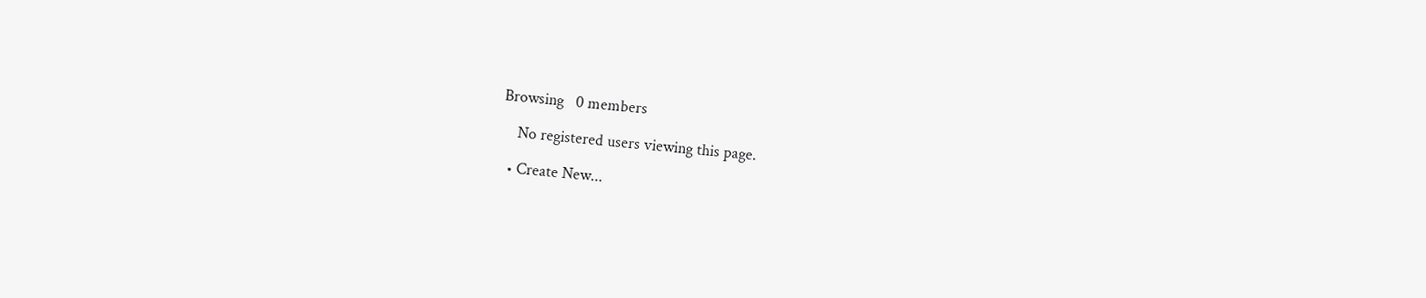Browsing   0 members

    No registered users viewing this page.

  • Create New...